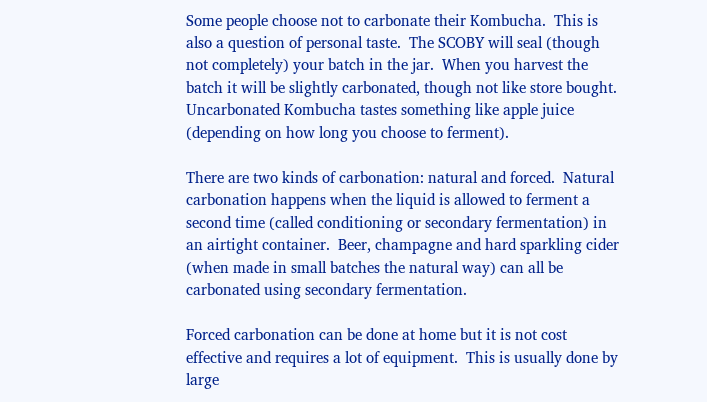Some people choose not to carbonate their Kombucha.  This is also a question of personal taste.  The SCOBY will seal (though not completely) your batch in the jar.  When you harvest the batch it will be slightly carbonated, though not like store bought.  Uncarbonated Kombucha tastes something like apple juice (depending on how long you choose to ferment).

There are two kinds of carbonation: natural and forced.  Natural carbonation happens when the liquid is allowed to ferment a second time (called conditioning or secondary fermentation) in an airtight container.  Beer, champagne and hard sparkling cider (when made in small batches the natural way) can all be carbonated using secondary fermentation.

Forced carbonation can be done at home but it is not cost effective and requires a lot of equipment.  This is usually done by large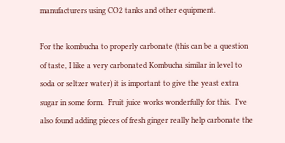manufacturers using CO2 tanks and other equipment.

For the kombucha to properly carbonate (this can be a question of taste, I like a very carbonated Kombucha similar in level to soda or seltzer water) it is important to give the yeast extra sugar in some form.  Fruit juice works wonderfully for this.  I’ve also found adding pieces of fresh ginger really help carbonate the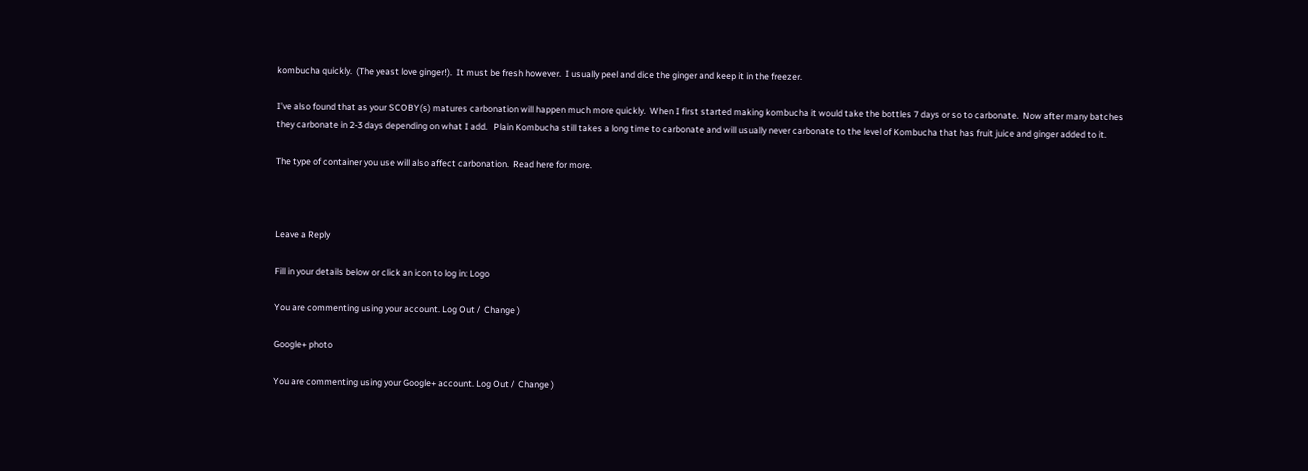kombucha quickly.  (The yeast love ginger!).  It must be fresh however.  I usually peel and dice the ginger and keep it in the freezer.

I’ve also found that as your SCOBY(s) matures carbonation will happen much more quickly.  When I first started making kombucha it would take the bottles 7 days or so to carbonate.  Now after many batches they carbonate in 2-3 days depending on what I add.   Plain Kombucha still takes a long time to carbonate and will usually never carbonate to the level of Kombucha that has fruit juice and ginger added to it.

The type of container you use will also affect carbonation.  Read here for more.



Leave a Reply

Fill in your details below or click an icon to log in: Logo

You are commenting using your account. Log Out /  Change )

Google+ photo

You are commenting using your Google+ account. Log Out /  Change )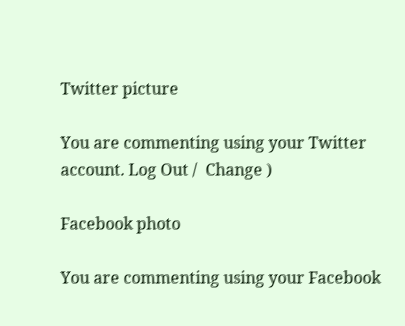Twitter picture

You are commenting using your Twitter account. Log Out /  Change )

Facebook photo

You are commenting using your Facebook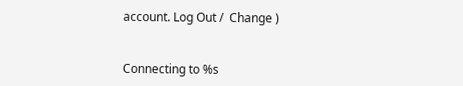account. Log Out /  Change )


Connecting to %s